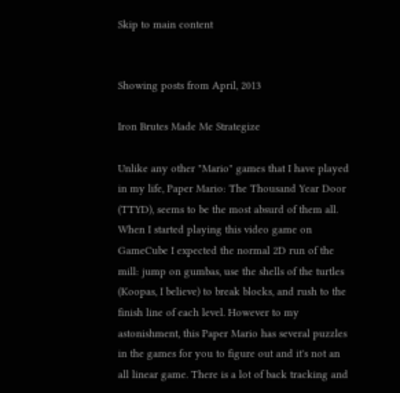Skip to main content


Showing posts from April, 2013

Iron Brutes Made Me Strategize

Unlike any other "Mario" games that I have played in my life, Paper Mario: The Thousand Year Door (TTYD), seems to be the most absurd of them all.
When I started playing this video game on GameCube I expected the normal 2D run of the mill: jump on gumbas, use the shells of the turtles (Koopas, I believe) to break blocks, and rush to the finish line of each level. However to my astonishment, this Paper Mario has several puzzles in the games for you to figure out and it's not an all linear game. There is a lot of back tracking and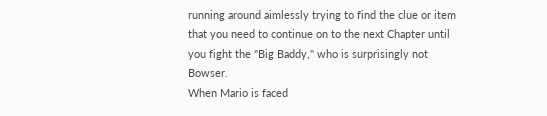running around aimlessly trying to find the clue or item that you need to continue on to the next Chapter until you fight the "Big Baddy," who is surprisingly not Bowser.
When Mario is faced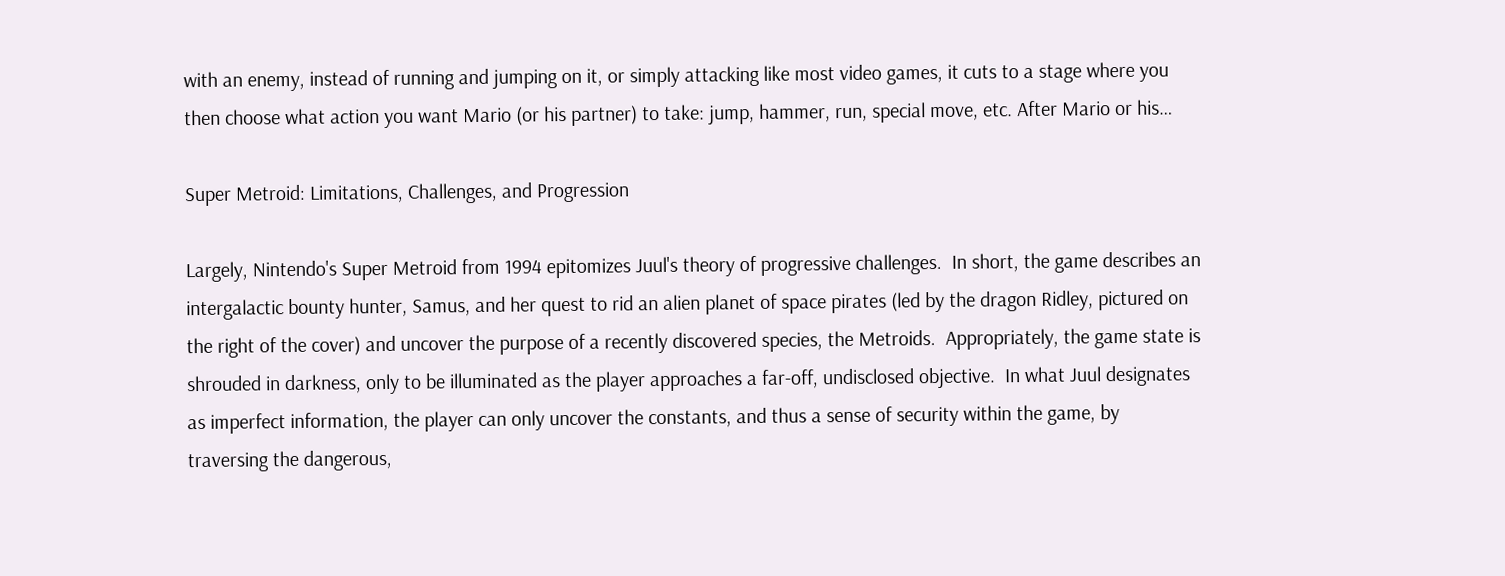with an enemy, instead of running and jumping on it, or simply attacking like most video games, it cuts to a stage where you then choose what action you want Mario (or his partner) to take: jump, hammer, run, special move, etc. After Mario or his…

Super Metroid: Limitations, Challenges, and Progression

Largely, Nintendo's Super Metroid from 1994 epitomizes Juul's theory of progressive challenges.  In short, the game describes an intergalactic bounty hunter, Samus, and her quest to rid an alien planet of space pirates (led by the dragon Ridley, pictured on the right of the cover) and uncover the purpose of a recently discovered species, the Metroids.  Appropriately, the game state is shrouded in darkness, only to be illuminated as the player approaches a far-off, undisclosed objective.  In what Juul designates as imperfect information, the player can only uncover the constants, and thus a sense of security within the game, by traversing the dangerous,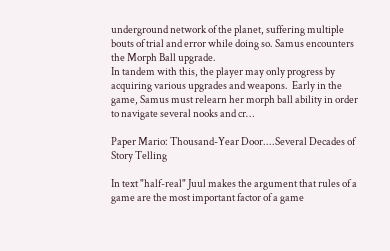underground network of the planet, suffering multiple bouts of trial and error while doing so. Samus encounters the Morph Ball upgrade.
In tandem with this, the player may only progress by acquiring various upgrades and weapons.  Early in the game, Samus must relearn her morph ball ability in order to navigate several nooks and cr…

Paper Mario: Thousand-Year Door....Several Decades of Story Telling

In text "half-real" Juul makes the argument that rules of a game are the most important factor of a game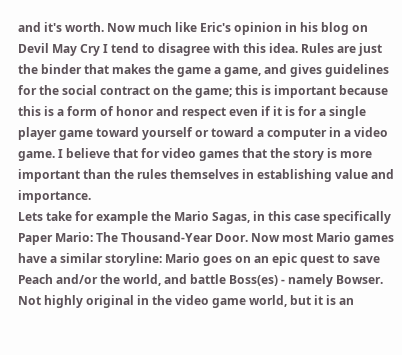and it's worth. Now much like Eric's opinion in his blog on Devil May Cry I tend to disagree with this idea. Rules are just the binder that makes the game a game, and gives guidelines for the social contract on the game; this is important because this is a form of honor and respect even if it is for a single player game toward yourself or toward a computer in a video game. I believe that for video games that the story is more important than the rules themselves in establishing value and importance.
Lets take for example the Mario Sagas, in this case specifically Paper Mario: The Thousand-Year Door. Now most Mario games have a similar storyline: Mario goes on an epic quest to save Peach and/or the world, and battle Boss(es) - namely Bowser. Not highly original in the video game world, but it is an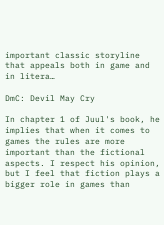important classic storyline that appeals both in game and in litera…

DmC: Devil May Cry

In chapter 1 of Juul's book, he implies that when it comes to games the rules are more important than the fictional aspects. I respect his opinion, but I feel that fiction plays a bigger role in games than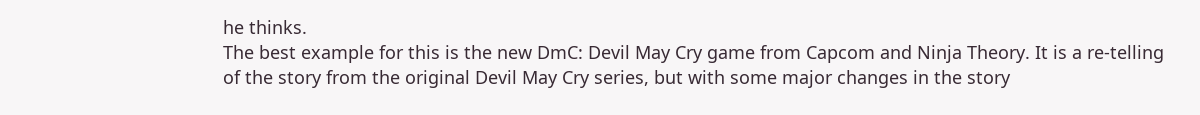he thinks.
The best example for this is the new DmC: Devil May Cry game from Capcom and Ninja Theory. It is a re-telling of the story from the original Devil May Cry series, but with some major changes in the story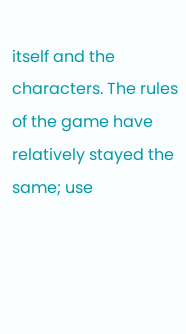itself and the characters. The rules of the game have relatively stayed the same; use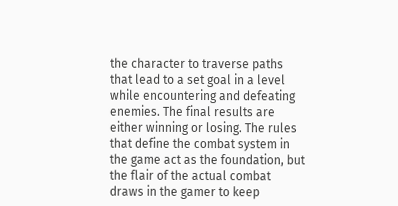the character to traverse paths that lead to a set goal in a level while encountering and defeating enemies. The final results are either winning or losing. The rules that define the combat system in the game act as the foundation, but the flair of the actual combat draws in the gamer to keep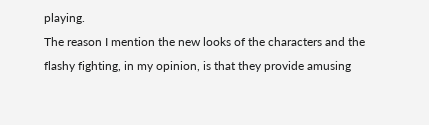playing.
The reason I mention the new looks of the characters and the flashy fighting, in my opinion, is that they provide amusing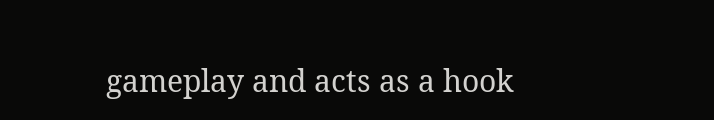gameplay and acts as a hook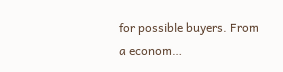for possible buyers. From a econom…